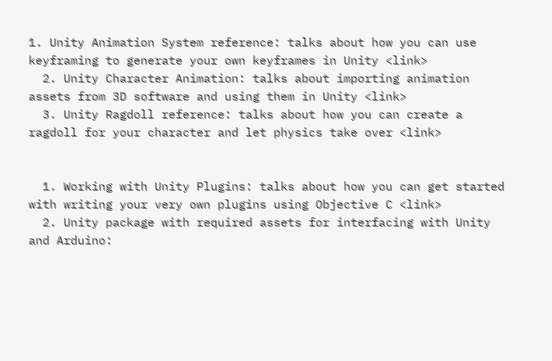1. Unity Animation System reference: talks about how you can use keyframing to generate your own keyframes in Unity <link>
  2. Unity Character Animation: talks about importing animation assets from 3D software and using them in Unity <link>
  3. Unity Ragdoll reference: talks about how you can create a ragdoll for your character and let physics take over <link>


  1. Working with Unity Plugins: talks about how you can get started with writing your very own plugins using Objective C <link>
  2. Unity package with required assets for interfacing with Unity and Arduino: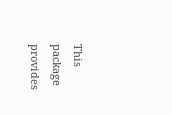This package provides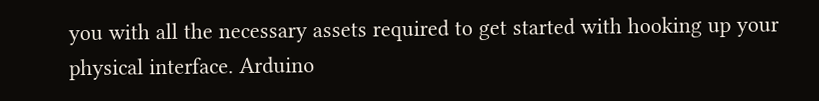you with all the necessary assets required to get started with hooking up your physical interface. Arduino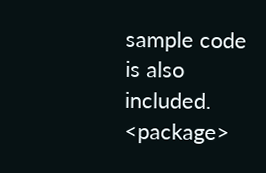sample code is also included.  <package>